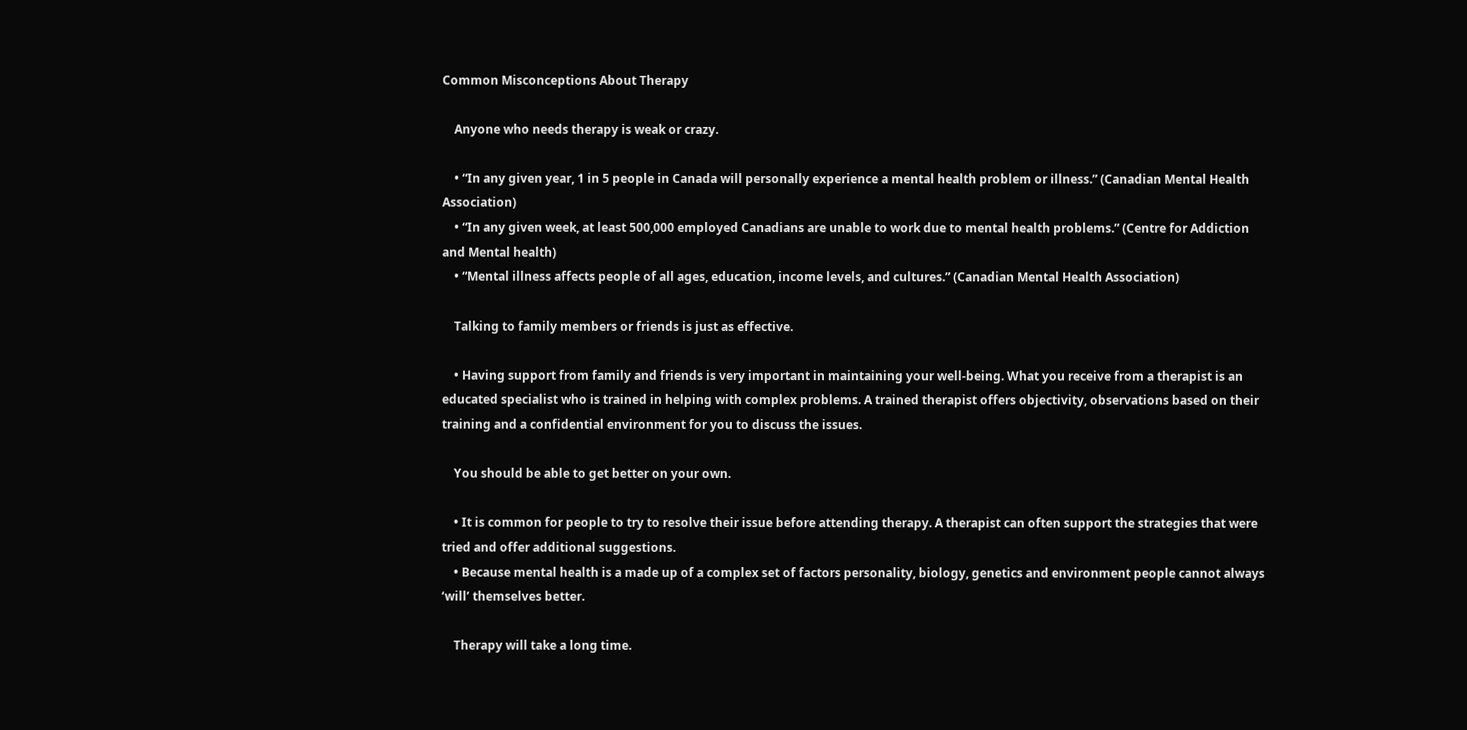Common Misconceptions About Therapy

    Anyone who needs therapy is weak or crazy.

    • “In any given year, 1 in 5 people in Canada will personally experience a mental health problem or illness.” (Canadian Mental Health Association)
    • “In any given week, at least 500,000 employed Canadians are unable to work due to mental health problems.” (Centre for Addiction and Mental health)
    • “Mental illness affects people of all ages, education, income levels, and cultures.” (Canadian Mental Health Association)

    Talking to family members or friends is just as effective.

    • Having support from family and friends is very important in maintaining your well-being. What you receive from a therapist is an educated specialist who is trained in helping with complex problems. A trained therapist offers objectivity, observations based on their training and a confidential environment for you to discuss the issues.

    You should be able to get better on your own.

    • It is common for people to try to resolve their issue before attending therapy. A therapist can often support the strategies that were tried and offer additional suggestions.
    • Because mental health is a made up of a complex set of factors personality, biology, genetics and environment people cannot always ‘will’ themselves better.

    Therapy will take a long time.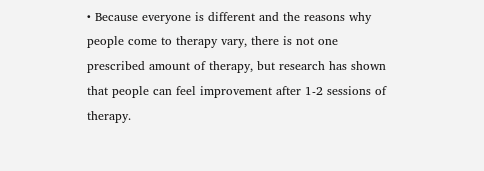• Because everyone is different and the reasons why people come to therapy vary, there is not one prescribed amount of therapy, but research has shown that people can feel improvement after 1-2 sessions of therapy.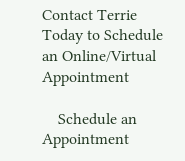Contact Terrie Today to Schedule an Online/Virtual Appointment

    Schedule an Appointment